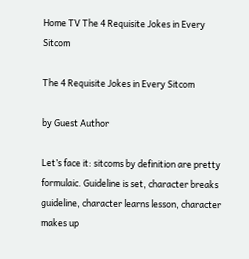Home TV The 4 Requisite Jokes in Every Sitcom

The 4 Requisite Jokes in Every Sitcom

by Guest Author

Let’s face it: sitcoms by definition are pretty formulaic. Guideline is set, character breaks guideline, character learns lesson, character makes up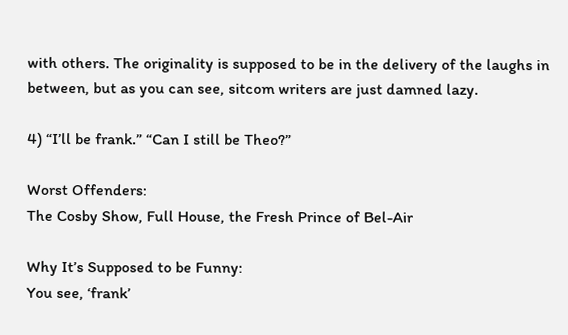with others. The originality is supposed to be in the delivery of the laughs in between, but as you can see, sitcom writers are just damned lazy.

4) “I’ll be frank.” “Can I still be Theo?”

Worst Offenders:
The Cosby Show, Full House, the Fresh Prince of Bel-Air

Why It’s Supposed to be Funny:
You see, ‘frank’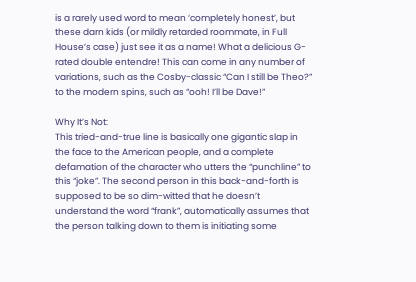is a rarely used word to mean ‘completely honest’, but these darn kids (or mildly retarded roommate, in Full House’s case) just see it as a name! What a delicious G-rated double entendre! This can come in any number of variations, such as the Cosby-classic “Can I still be Theo?” to the modern spins, such as “ooh! I’ll be Dave!”

Why It’s Not:
This tried-and-true line is basically one gigantic slap in the face to the American people, and a complete defamation of the character who utters the “punchline” to this “joke”. The second person in this back-and-forth is supposed to be so dim-witted that he doesn’t understand the word “frank”, automatically assumes that the person talking down to them is initiating some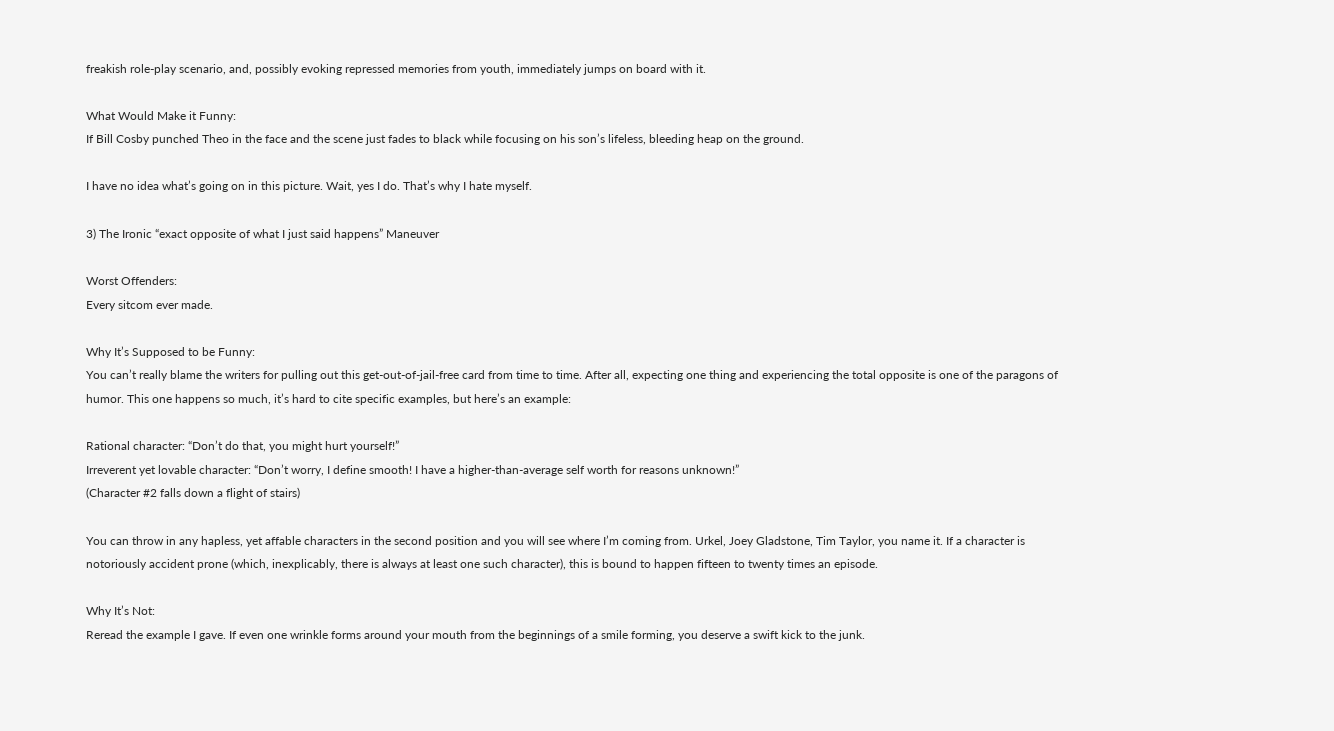freakish role-play scenario, and, possibly evoking repressed memories from youth, immediately jumps on board with it.

What Would Make it Funny:
If Bill Cosby punched Theo in the face and the scene just fades to black while focusing on his son’s lifeless, bleeding heap on the ground.

I have no idea what’s going on in this picture. Wait, yes I do. That’s why I hate myself.

3) The Ironic “exact opposite of what I just said happens” Maneuver

Worst Offenders:
Every sitcom ever made.

Why It’s Supposed to be Funny:
You can’t really blame the writers for pulling out this get-out-of-jail-free card from time to time. After all, expecting one thing and experiencing the total opposite is one of the paragons of humor. This one happens so much, it’s hard to cite specific examples, but here’s an example:

Rational character: “Don’t do that, you might hurt yourself!”
Irreverent yet lovable character: “Don’t worry, I define smooth! I have a higher-than-average self worth for reasons unknown!”
(Character #2 falls down a flight of stairs)

You can throw in any hapless, yet affable characters in the second position and you will see where I’m coming from. Urkel, Joey Gladstone, Tim Taylor, you name it. If a character is notoriously accident prone (which, inexplicably, there is always at least one such character), this is bound to happen fifteen to twenty times an episode.

Why It’s Not:
Reread the example I gave. If even one wrinkle forms around your mouth from the beginnings of a smile forming, you deserve a swift kick to the junk.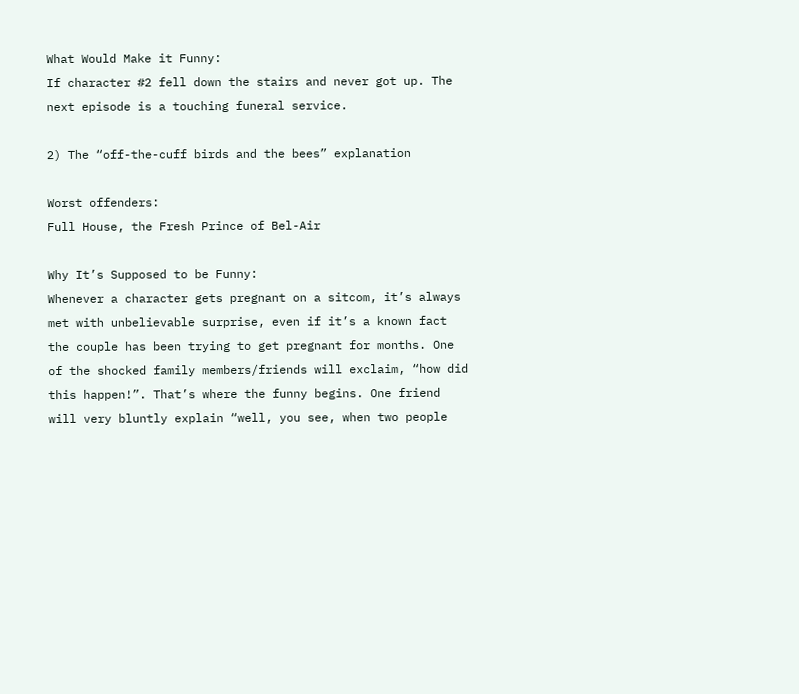What Would Make it Funny:
If character #2 fell down the stairs and never got up. The next episode is a touching funeral service.

2) The “off-the-cuff birds and the bees” explanation

Worst offenders:
Full House, the Fresh Prince of Bel-Air

Why It’s Supposed to be Funny:
Whenever a character gets pregnant on a sitcom, it’s always met with unbelievable surprise, even if it’s a known fact the couple has been trying to get pregnant for months. One of the shocked family members/friends will exclaim, “how did this happen!”. That’s where the funny begins. One friend will very bluntly explain “well, you see, when two people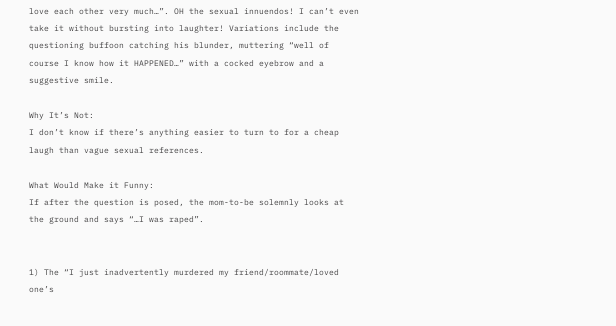love each other very much…”. OH the sexual innuendos! I can’t even take it without bursting into laughter! Variations include the questioning buffoon catching his blunder, muttering “well of course I know how it HAPPENED…” with a cocked eyebrow and a suggestive smile.

Why It’s Not:
I don’t know if there’s anything easier to turn to for a cheap laugh than vague sexual references.

What Would Make it Funny:
If after the question is posed, the mom-to-be solemnly looks at the ground and says “…I was raped”.


1) The “I just inadvertently murdered my friend/roommate/loved one’s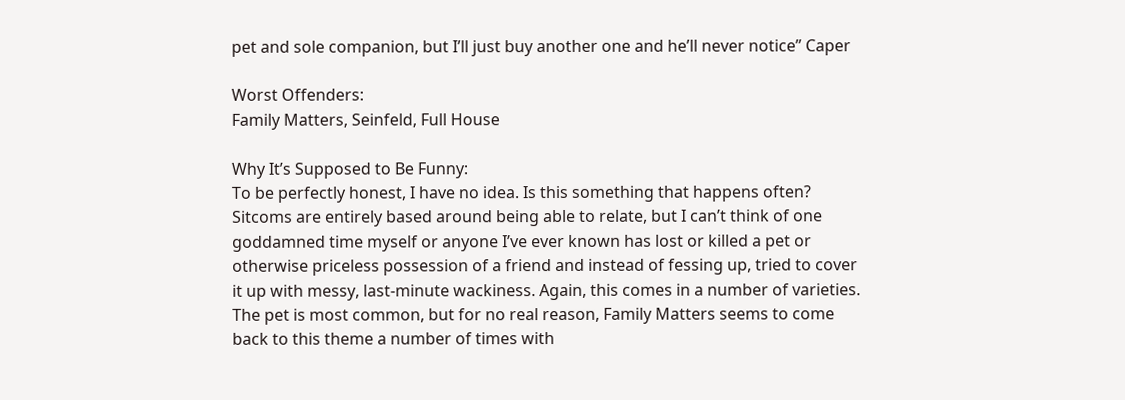pet and sole companion, but I’ll just buy another one and he’ll never notice” Caper

Worst Offenders:
Family Matters, Seinfeld, Full House

Why It’s Supposed to Be Funny:
To be perfectly honest, I have no idea. Is this something that happens often? Sitcoms are entirely based around being able to relate, but I can’t think of one goddamned time myself or anyone I’ve ever known has lost or killed a pet or otherwise priceless possession of a friend and instead of fessing up, tried to cover it up with messy, last-minute wackiness. Again, this comes in a number of varieties. The pet is most common, but for no real reason, Family Matters seems to come back to this theme a number of times with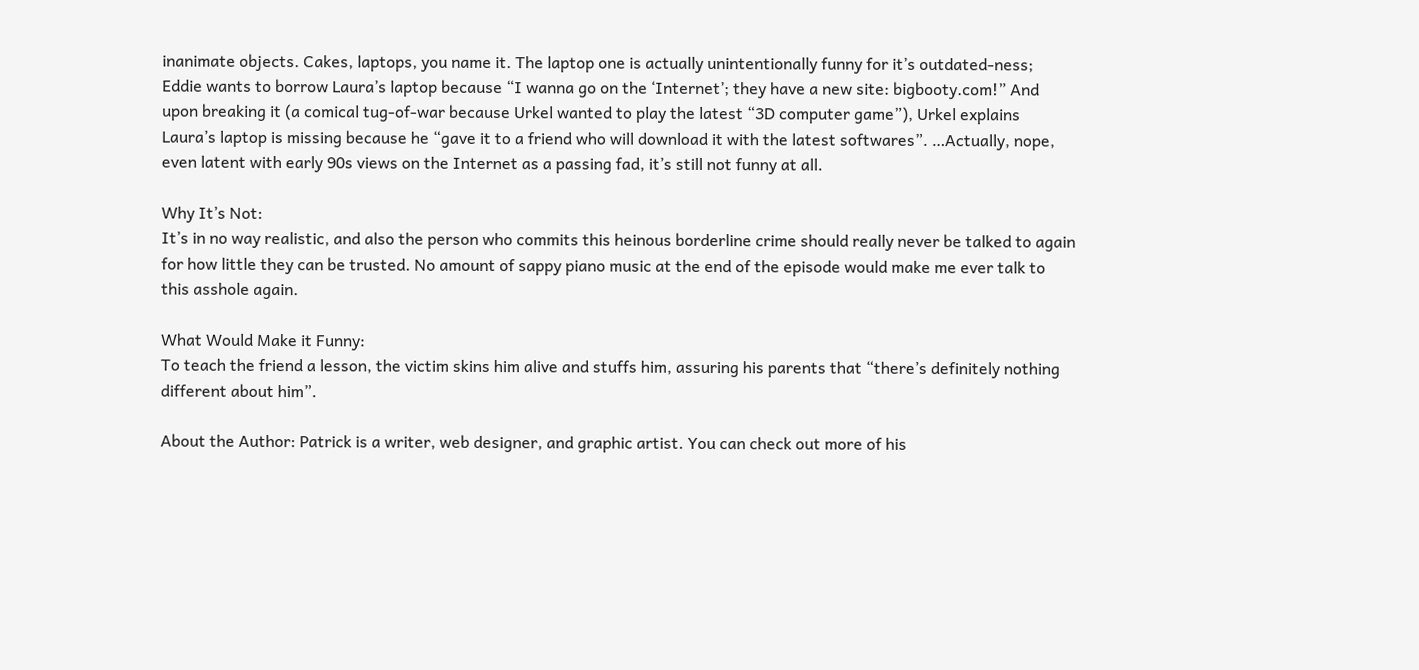inanimate objects. Cakes, laptops, you name it. The laptop one is actually unintentionally funny for it’s outdated-ness; Eddie wants to borrow Laura’s laptop because “I wanna go on the ‘Internet’; they have a new site: bigbooty.com!” And upon breaking it (a comical tug-of-war because Urkel wanted to play the latest “3D computer game”), Urkel explains Laura’s laptop is missing because he “gave it to a friend who will download it with the latest softwares”. …Actually, nope, even latent with early 90s views on the Internet as a passing fad, it’s still not funny at all.

Why It’s Not:
It’s in no way realistic, and also the person who commits this heinous borderline crime should really never be talked to again for how little they can be trusted. No amount of sappy piano music at the end of the episode would make me ever talk to this asshole again.

What Would Make it Funny:
To teach the friend a lesson, the victim skins him alive and stuffs him, assuring his parents that “there’s definitely nothing different about him”.

About the Author: Patrick is a writer, web designer, and graphic artist. You can check out more of his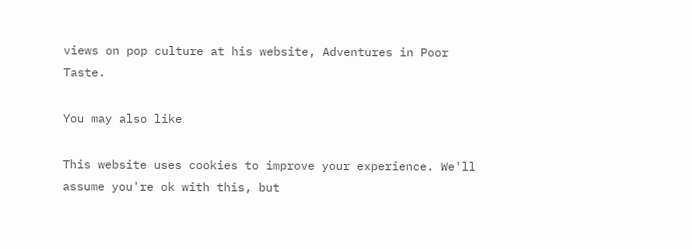views on pop culture at his website, Adventures in Poor Taste.

You may also like

This website uses cookies to improve your experience. We'll assume you're ok with this, but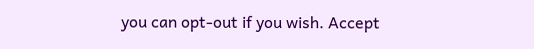you can opt-out if you wish. Accept